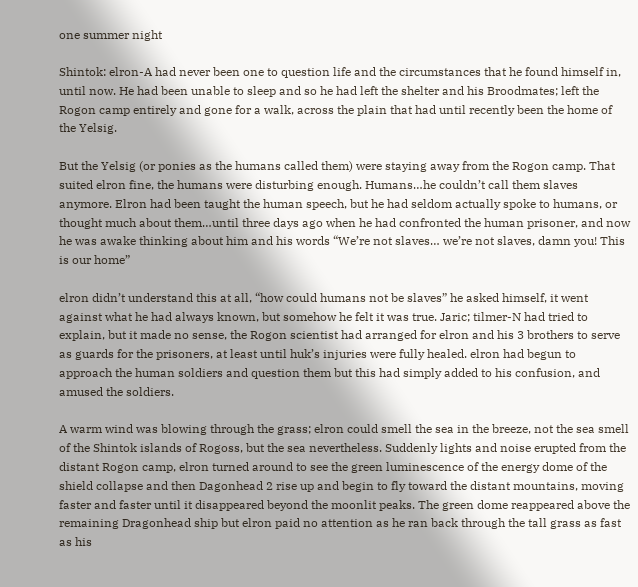one summer night

Shintok: elron-A had never been one to question life and the circumstances that he found himself in, until now. He had been unable to sleep and so he had left the shelter and his Broodmates; left the Rogon camp entirely and gone for a walk, across the plain that had until recently been the home of the Yelsig.

But the Yelsig (or ponies as the humans called them) were staying away from the Rogon camp. That suited elron fine, the humans were disturbing enough. Humans…he couldn’t call them slaves anymore. Elron had been taught the human speech, but he had seldom actually spoke to humans, or thought much about them…until three days ago when he had confronted the human prisoner, and now he was awake thinking about him and his words “We’re not slaves… we’re not slaves, damn you! This is our home”

elron didn’t understand this at all, “how could humans not be slaves” he asked himself, it went against what he had always known, but somehow he felt it was true. Jaric; tilmer-N had tried to explain, but it made no sense, the Rogon scientist had arranged for elron and his 3 brothers to serve as guards for the prisoners, at least until huk’s injuries were fully healed. elron had begun to approach the human soldiers and question them but this had simply added to his confusion, and amused the soldiers.

A warm wind was blowing through the grass; elron could smell the sea in the breeze, not the sea smell of the Shintok islands of Rogoss, but the sea nevertheless. Suddenly lights and noise erupted from the distant Rogon camp, elron turned around to see the green luminescence of the energy dome of the shield collapse and then Dagonhead 2 rise up and begin to fly toward the distant mountains, moving faster and faster until it disappeared beyond the moonlit peaks. The green dome reappeared above the remaining Dragonhead ship but elron paid no attention as he ran back through the tall grass as fast as his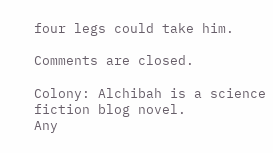four legs could take him.

Comments are closed.

Colony: Alchibah is a science fiction blog novel.
Any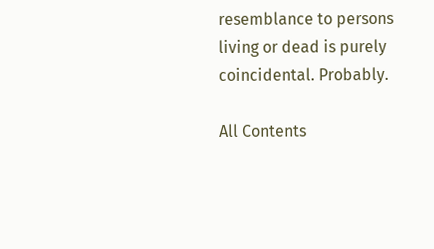resemblance to persons living or dead is purely coincidental. Probably.

All Contents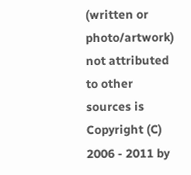(written or photo/artwork) not attributed to other sources is
Copyright (C) 2006 - 2011 by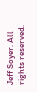Jeff Soyer. All rights reserved.